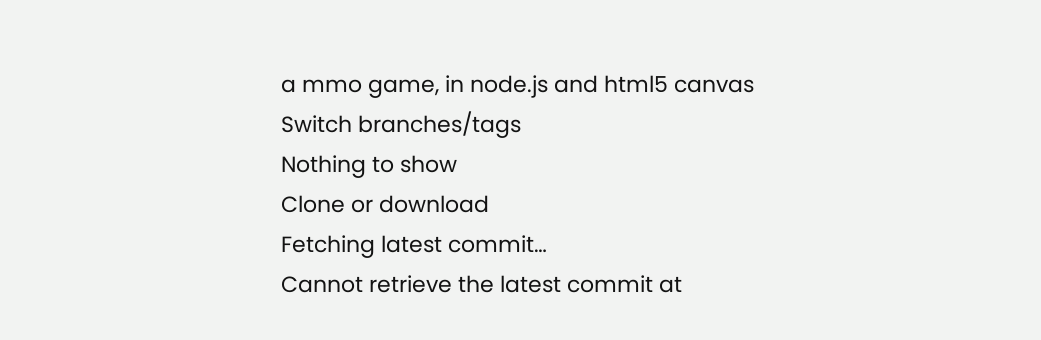a mmo game, in node.js and html5 canvas
Switch branches/tags
Nothing to show
Clone or download
Fetching latest commit…
Cannot retrieve the latest commit at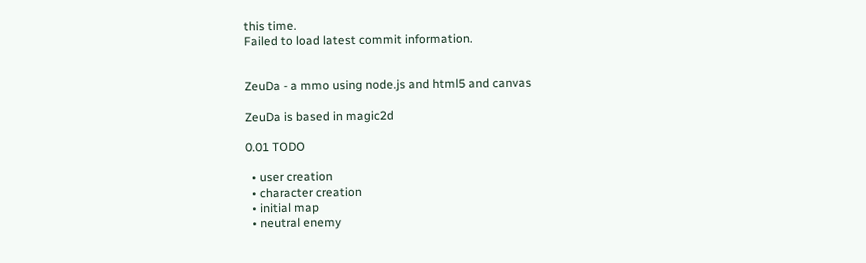this time.
Failed to load latest commit information.


ZeuDa - a mmo using node.js and html5 and canvas

ZeuDa is based in magic2d

0.01 TODO

  • user creation
  • character creation
  • initial map
  • neutral enemy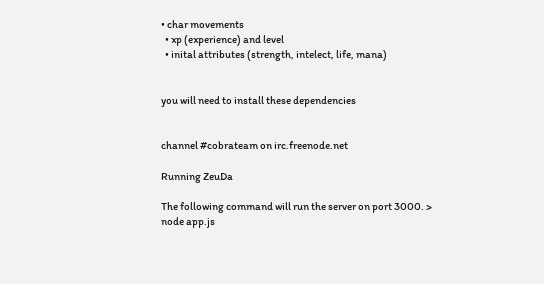• char movements
  • xp (experience) and level
  • inital attributes (strength, intelect, life, mana)


you will need to install these dependencies


channel #cobrateam on irc.freenode.net

Running ZeuDa

The following command will run the server on port 3000. > node app.js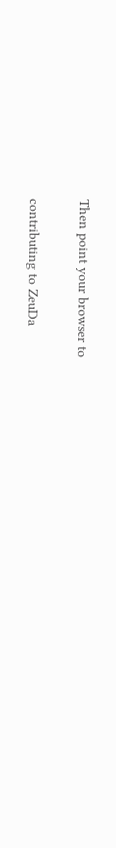Then point your browser to

contributing to ZeuDa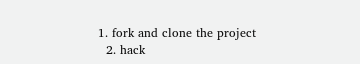1. fork and clone the project
  2. hack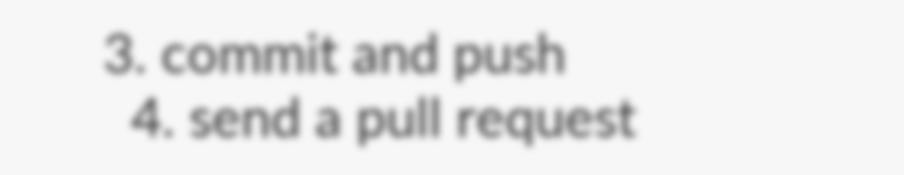3. commit and push
  4. send a pull request